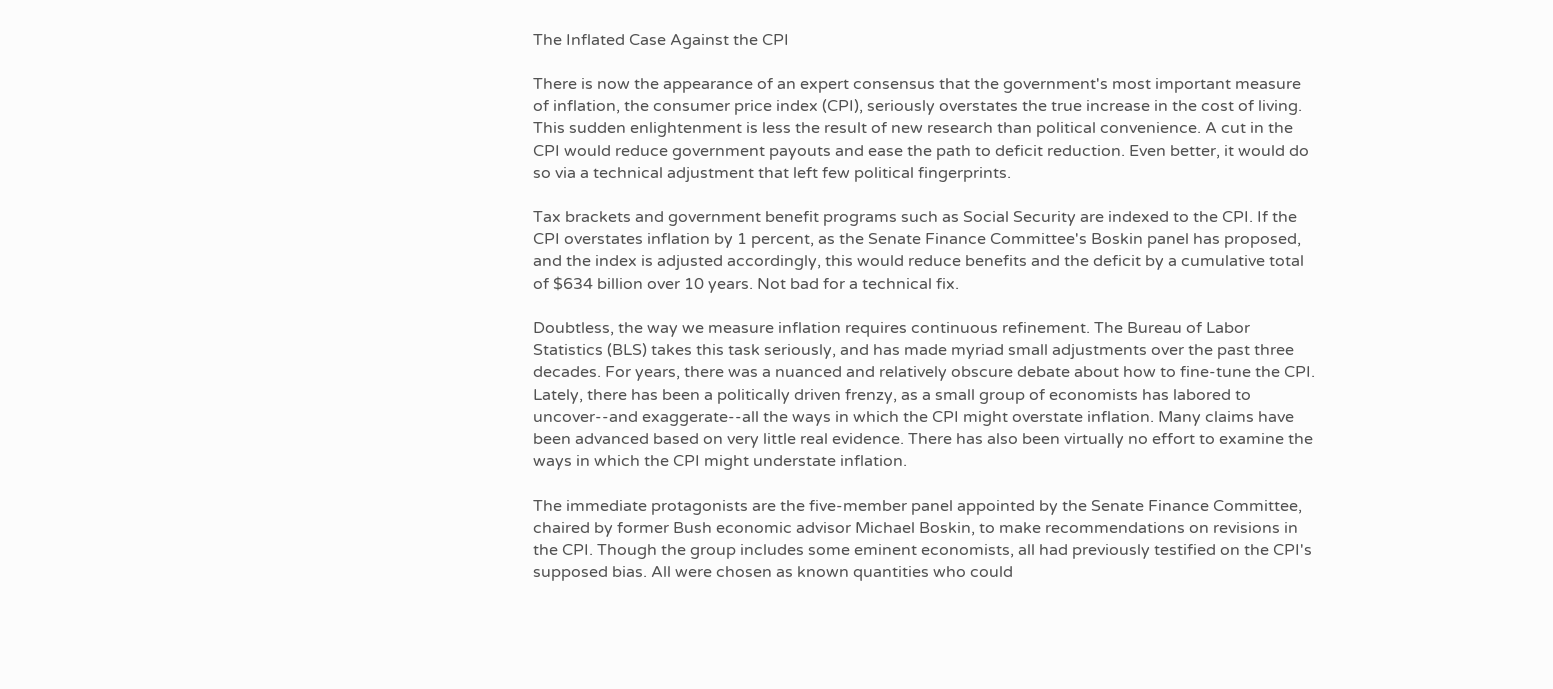The Inflated Case Against the CPI

There is now the appearance of an expert consensus that the government's most important measure of inflation, the consumer price index (CPI), seriously overstates the true increase in the cost of living. This sudden enlightenment is less the result of new research than political convenience. A cut in the CPI would reduce government payouts and ease the path to deficit reduction. Even better, it would do so via a technical adjustment that left few political fingerprints.

Tax brackets and government benefit programs such as Social Security are indexed to the CPI. If the CPI overstates inflation by 1 percent, as the Senate Finance Committee's Boskin panel has proposed, and the index is adjusted accordingly, this would reduce benefits and the deficit by a cumulative total of $634 billion over 10 years. Not bad for a technical fix.

Doubtless, the way we measure inflation requires continuous refinement. The Bureau of Labor Statistics (BLS) takes this task seriously, and has made myriad small adjustments over the past three decades. For years, there was a nuanced and relatively obscure debate about how to fine-tune the CPI. Lately, there has been a politically driven frenzy, as a small group of economists has labored to uncover--and exaggerate--all the ways in which the CPI might overstate inflation. Many claims have been advanced based on very little real evidence. There has also been virtually no effort to examine the ways in which the CPI might understate inflation.

The immediate protagonists are the five-member panel appointed by the Senate Finance Committee, chaired by former Bush economic advisor Michael Boskin, to make recommendations on revisions in the CPI. Though the group includes some eminent economists, all had previously testified on the CPI's supposed bias. All were chosen as known quantities who could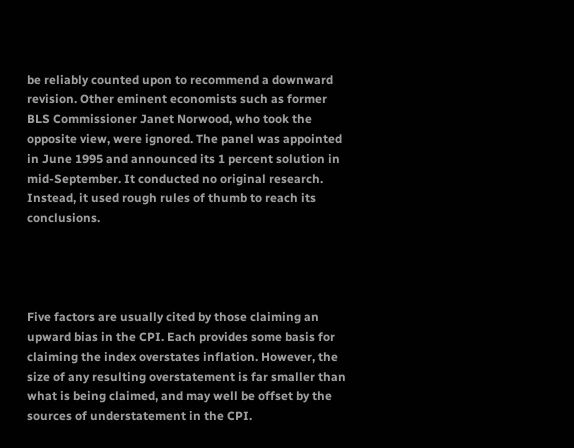be reliably counted upon to recommend a downward revision. Other eminent economists such as former BLS Commissioner Janet Norwood, who took the opposite view, were ignored. The panel was appointed in June 1995 and announced its 1 percent solution in mid-September. It conducted no original research. Instead, it used rough rules of thumb to reach its conclusions.




Five factors are usually cited by those claiming an upward bias in the CPI. Each provides some basis for claiming the index overstates inflation. However, the size of any resulting overstatement is far smaller than what is being claimed, and may well be offset by the sources of understatement in the CPI.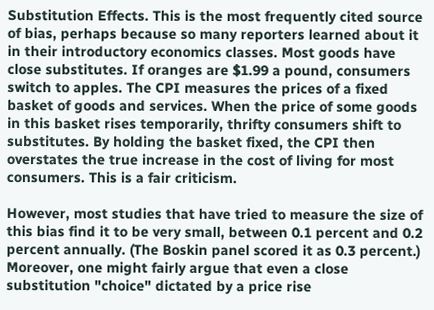Substitution Effects. This is the most frequently cited source of bias, perhaps because so many reporters learned about it in their introductory economics classes. Most goods have close substitutes. If oranges are $1.99 a pound, consumers switch to apples. The CPI measures the prices of a fixed basket of goods and services. When the price of some goods in this basket rises temporarily, thrifty consumers shift to substitutes. By holding the basket fixed, the CPI then overstates the true increase in the cost of living for most consumers. This is a fair criticism.

However, most studies that have tried to measure the size of this bias find it to be very small, between 0.1 percent and 0.2 percent annually. (The Boskin panel scored it as 0.3 percent.) Moreover, one might fairly argue that even a close substitution "choice" dictated by a price rise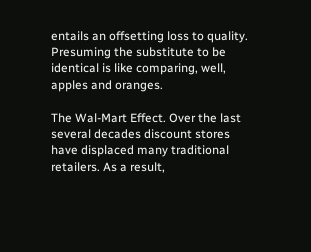entails an offsetting loss to quality. Presuming the substitute to be identical is like comparing, well, apples and oranges.

The Wal-Mart Effect. Over the last several decades discount stores have displaced many traditional retailers. As a result,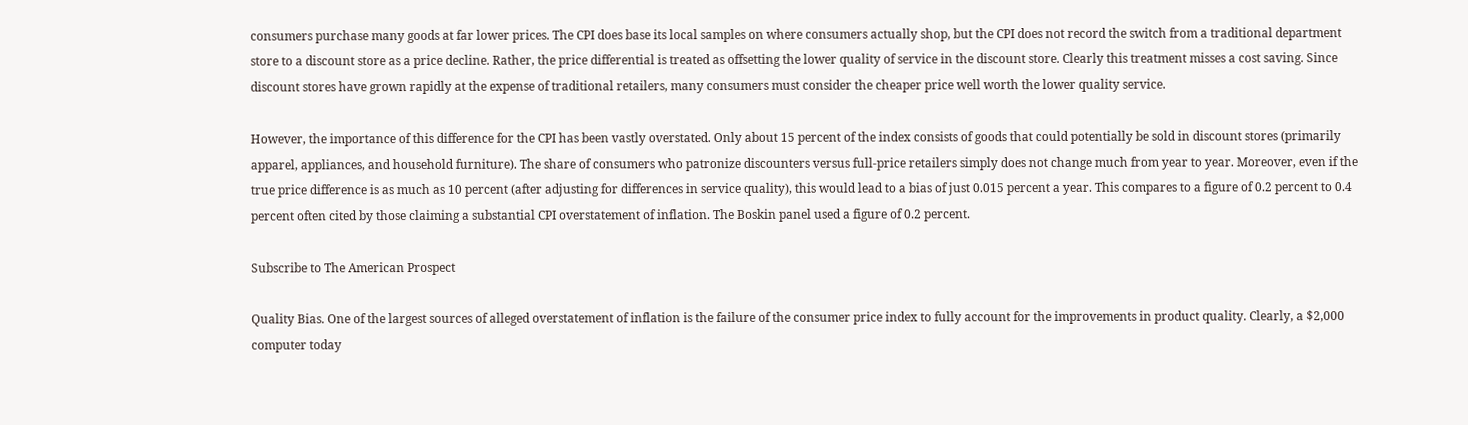consumers purchase many goods at far lower prices. The CPI does base its local samples on where consumers actually shop, but the CPI does not record the switch from a traditional department store to a discount store as a price decline. Rather, the price differential is treated as offsetting the lower quality of service in the discount store. Clearly this treatment misses a cost saving. Since discount stores have grown rapidly at the expense of traditional retailers, many consumers must consider the cheaper price well worth the lower quality service.

However, the importance of this difference for the CPI has been vastly overstated. Only about 15 percent of the index consists of goods that could potentially be sold in discount stores (primarily apparel, appliances, and household furniture). The share of consumers who patronize discounters versus full-price retailers simply does not change much from year to year. Moreover, even if the true price difference is as much as 10 percent (after adjusting for differences in service quality), this would lead to a bias of just 0.015 percent a year. This compares to a figure of 0.2 percent to 0.4 percent often cited by those claiming a substantial CPI overstatement of inflation. The Boskin panel used a figure of 0.2 percent.

Subscribe to The American Prospect

Quality Bias. One of the largest sources of alleged overstatement of inflation is the failure of the consumer price index to fully account for the improvements in product quality. Clearly, a $2,000 computer today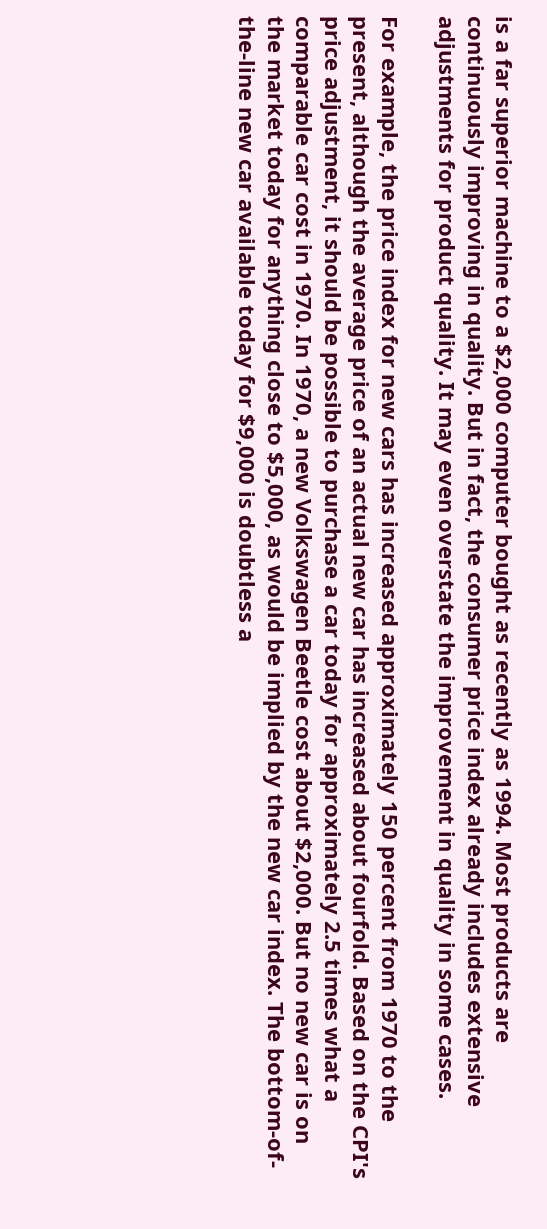is a far superior machine to a $2,000 computer bought as recently as 1994. Most products are continuously improving in quality. But in fact, the consumer price index already includes extensive adjustments for product quality. It may even overstate the improvement in quality in some cases.

For example, the price index for new cars has increased approximately 150 percent from 1970 to the present, although the average price of an actual new car has increased about fourfold. Based on the CPI's price adjustment, it should be possible to purchase a car today for approximately 2.5 times what a comparable car cost in 1970. In 1970, a new Volkswagen Beetle cost about $2,000. But no new car is on the market today for anything close to $5,000, as would be implied by the new car index. The bottom-of-the-line new car available today for $9,000 is doubtless a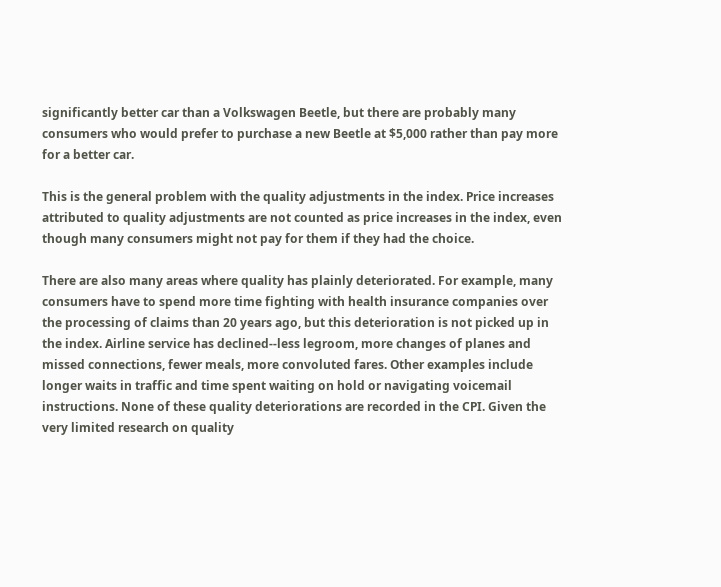significantly better car than a Volkswagen Beetle, but there are probably many consumers who would prefer to purchase a new Beetle at $5,000 rather than pay more for a better car.

This is the general problem with the quality adjustments in the index. Price increases attributed to quality adjustments are not counted as price increases in the index, even though many consumers might not pay for them if they had the choice.

There are also many areas where quality has plainly deteriorated. For example, many consumers have to spend more time fighting with health insurance companies over the processing of claims than 20 years ago, but this deterioration is not picked up in the index. Airline service has declined--less legroom, more changes of planes and missed connections, fewer meals, more convoluted fares. Other examples include longer waits in traffic and time spent waiting on hold or navigating voicemail instructions. None of these quality deteriorations are recorded in the CPI. Given the very limited research on quality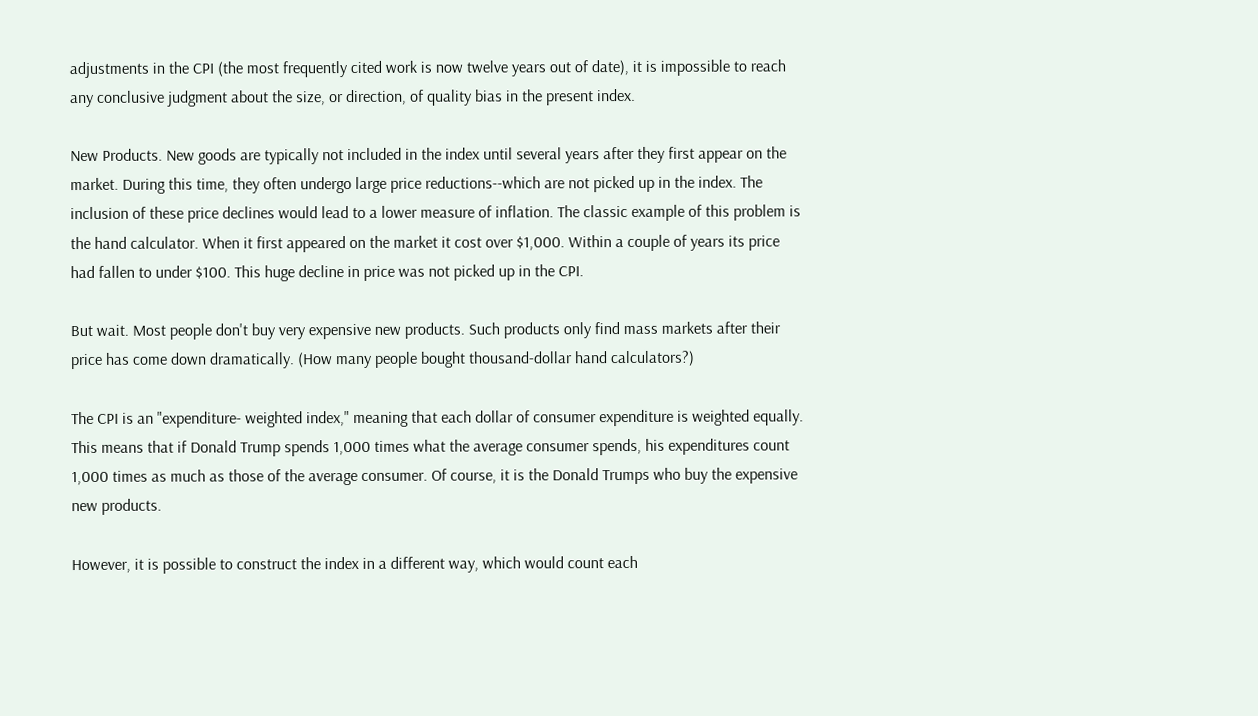adjustments in the CPI (the most frequently cited work is now twelve years out of date), it is impossible to reach any conclusive judgment about the size, or direction, of quality bias in the present index.

New Products. New goods are typically not included in the index until several years after they first appear on the market. During this time, they often undergo large price reductions--which are not picked up in the index. The inclusion of these price declines would lead to a lower measure of inflation. The classic example of this problem is the hand calculator. When it first appeared on the market it cost over $1,000. Within a couple of years its price had fallen to under $100. This huge decline in price was not picked up in the CPI.

But wait. Most people don't buy very expensive new products. Such products only find mass markets after their price has come down dramatically. (How many people bought thousand-dollar hand calculators?)

The CPI is an "expenditure- weighted index," meaning that each dollar of consumer expenditure is weighted equally. This means that if Donald Trump spends 1,000 times what the average consumer spends, his expenditures count 1,000 times as much as those of the average consumer. Of course, it is the Donald Trumps who buy the expensive new products.

However, it is possible to construct the index in a different way, which would count each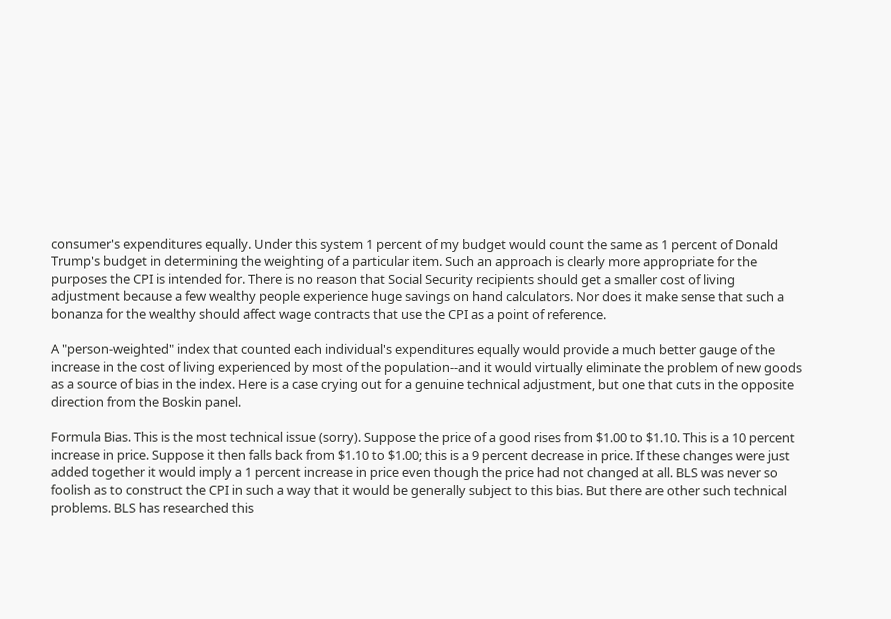consumer's expenditures equally. Under this system 1 percent of my budget would count the same as 1 percent of Donald Trump's budget in determining the weighting of a particular item. Such an approach is clearly more appropriate for the purposes the CPI is intended for. There is no reason that Social Security recipients should get a smaller cost of living adjustment because a few wealthy people experience huge savings on hand calculators. Nor does it make sense that such a bonanza for the wealthy should affect wage contracts that use the CPI as a point of reference.

A "person-weighted" index that counted each individual's expenditures equally would provide a much better gauge of the increase in the cost of living experienced by most of the population--and it would virtually eliminate the problem of new goods as a source of bias in the index. Here is a case crying out for a genuine technical adjustment, but one that cuts in the opposite direction from the Boskin panel.

Formula Bias. This is the most technical issue (sorry). Suppose the price of a good rises from $1.00 to $1.10. This is a 10 percent increase in price. Suppose it then falls back from $1.10 to $1.00; this is a 9 percent decrease in price. If these changes were just added together it would imply a 1 percent increase in price even though the price had not changed at all. BLS was never so foolish as to construct the CPI in such a way that it would be generally subject to this bias. But there are other such technical problems. BLS has researched this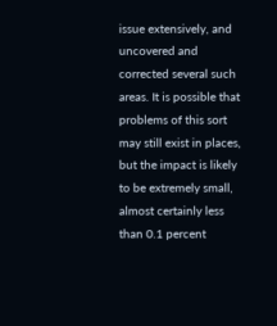issue extensively, and uncovered and corrected several such areas. It is possible that problems of this sort may still exist in places, but the impact is likely to be extremely small, almost certainly less than 0.1 percent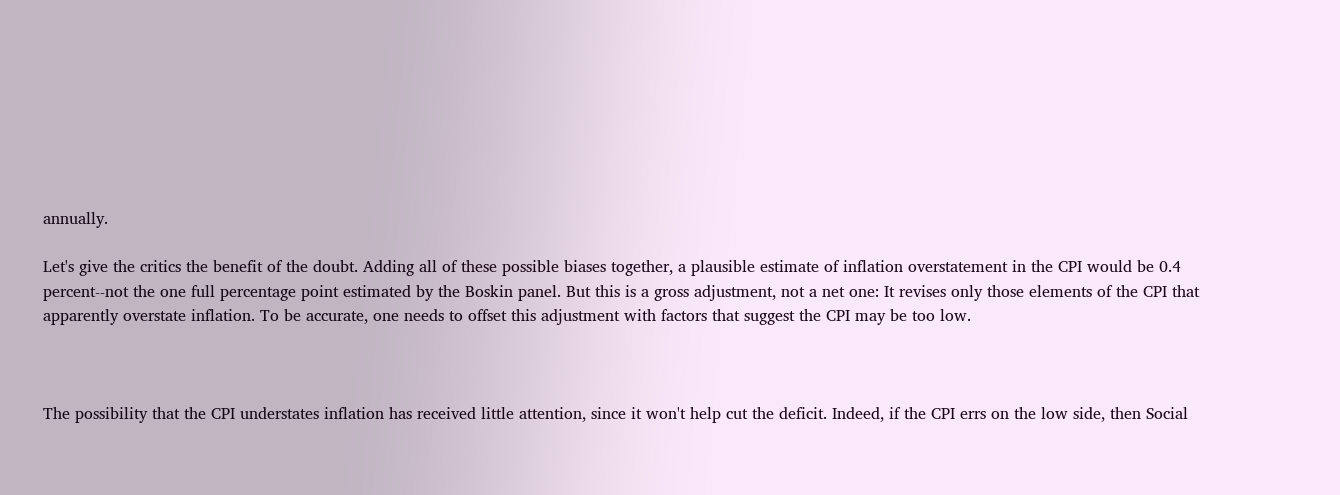annually.

Let's give the critics the benefit of the doubt. Adding all of these possible biases together, a plausible estimate of inflation overstatement in the CPI would be 0.4 percent--not the one full percentage point estimated by the Boskin panel. But this is a gross adjustment, not a net one: It revises only those elements of the CPI that apparently overstate inflation. To be accurate, one needs to offset this adjustment with factors that suggest the CPI may be too low.



The possibility that the CPI understates inflation has received little attention, since it won't help cut the deficit. Indeed, if the CPI errs on the low side, then Social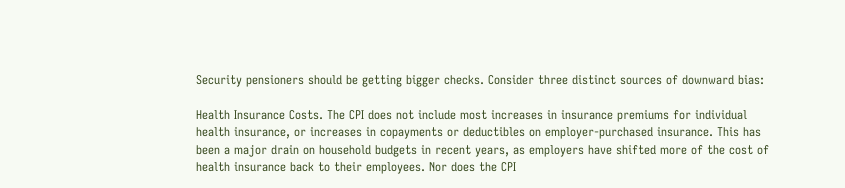Security pensioners should be getting bigger checks. Consider three distinct sources of downward bias:

Health Insurance Costs. The CPI does not include most increases in insurance premiums for individual health insurance, or increases in copayments or deductibles on employer-purchased insurance. This has been a major drain on household budgets in recent years, as employers have shifted more of the cost of health insurance back to their employees. Nor does the CPI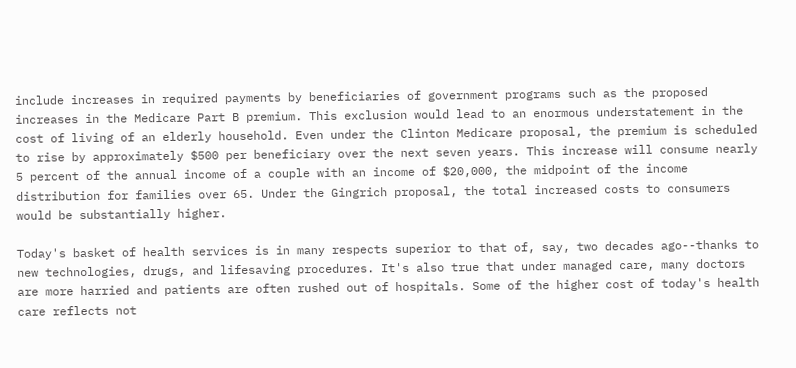include increases in required payments by beneficiaries of government programs such as the proposed increases in the Medicare Part B premium. This exclusion would lead to an enormous understatement in the cost of living of an elderly household. Even under the Clinton Medicare proposal, the premium is scheduled to rise by approximately $500 per beneficiary over the next seven years. This increase will consume nearly 5 percent of the annual income of a couple with an income of $20,000, the midpoint of the income distribution for families over 65. Under the Gingrich proposal, the total increased costs to consumers would be substantially higher.

Today's basket of health services is in many respects superior to that of, say, two decades ago--thanks to new technologies, drugs, and lifesaving procedures. It's also true that under managed care, many doctors are more harried and patients are often rushed out of hospitals. Some of the higher cost of today's health care reflects not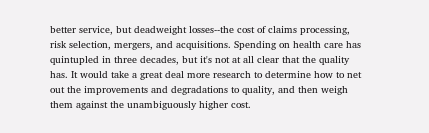better service, but deadweight losses--the cost of claims processing, risk selection, mergers, and acquisitions. Spending on health care has quintupled in three decades, but it's not at all clear that the quality has. It would take a great deal more research to determine how to net out the improvements and degradations to quality, and then weigh them against the unambiguously higher cost.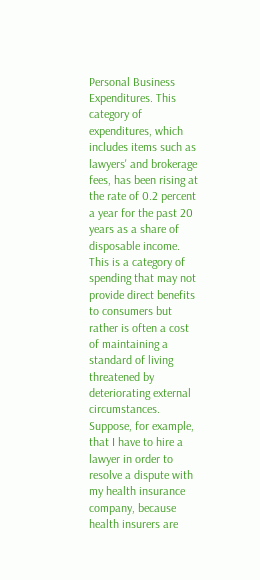Personal Business Expenditures. This category of expenditures, which includes items such as lawyers' and brokerage fees, has been rising at the rate of 0.2 percent a year for the past 20 years as a share of disposable income. This is a category of spending that may not provide direct benefits to consumers but rather is often a cost of maintaining a standard of living threatened by deteriorating external circumstances. Suppose, for example, that I have to hire a lawyer in order to resolve a dispute with my health insurance company, because health insurers are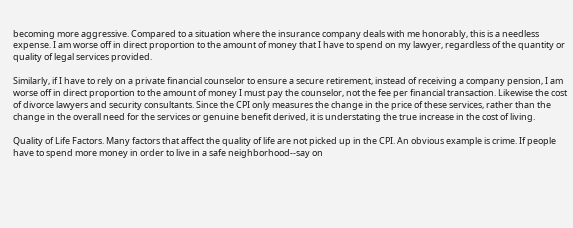becoming more aggressive. Compared to a situation where the insurance company deals with me honorably, this is a needless expense. I am worse off in direct proportion to the amount of money that I have to spend on my lawyer, regardless of the quantity or quality of legal services provided.

Similarly, if I have to rely on a private financial counselor to ensure a secure retirement, instead of receiving a company pension, I am worse off in direct proportion to the amount of money I must pay the counselor, not the fee per financial transaction. Likewise the cost of divorce lawyers and security consultants. Since the CPI only measures the change in the price of these services, rather than the change in the overall need for the services or genuine benefit derived, it is understating the true increase in the cost of living.

Quality of Life Factors. Many factors that affect the quality of life are not picked up in the CPI. An obvious example is crime. If people have to spend more money in order to live in a safe neighborhood--say on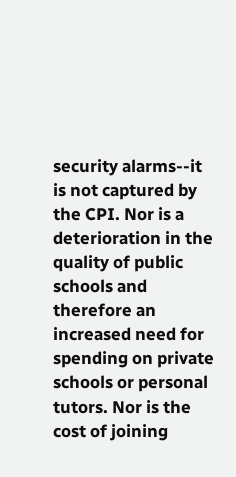security alarms--it is not captured by the CPI. Nor is a deterioration in the quality of public schools and therefore an increased need for spending on private schools or personal tutors. Nor is the cost of joining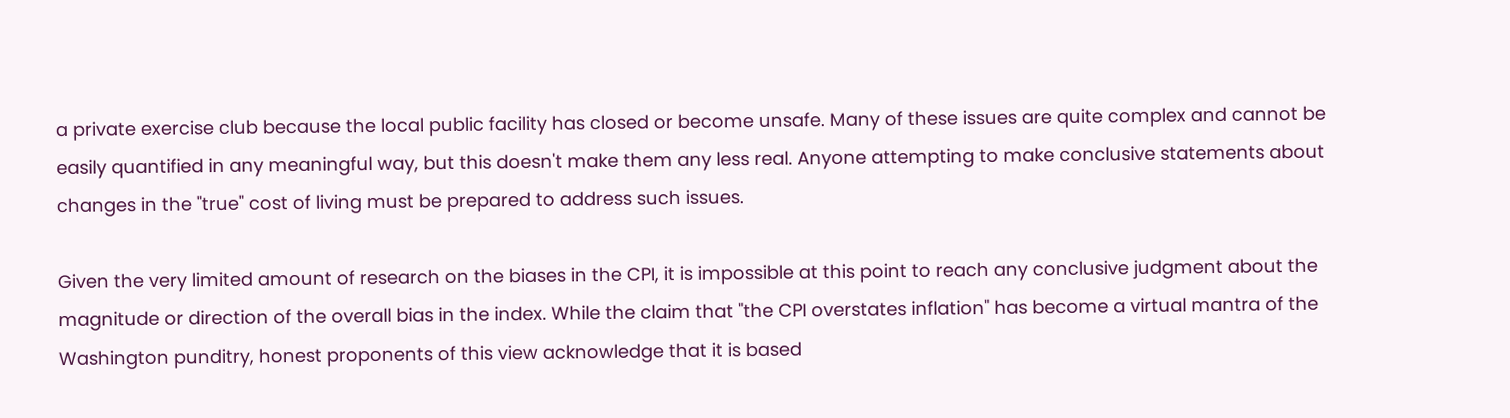a private exercise club because the local public facility has closed or become unsafe. Many of these issues are quite complex and cannot be easily quantified in any meaningful way, but this doesn't make them any less real. Anyone attempting to make conclusive statements about changes in the "true" cost of living must be prepared to address such issues.

Given the very limited amount of research on the biases in the CPI, it is impossible at this point to reach any conclusive judgment about the magnitude or direction of the overall bias in the index. While the claim that "the CPI overstates inflation" has become a virtual mantra of the Washington punditry, honest proponents of this view acknowledge that it is based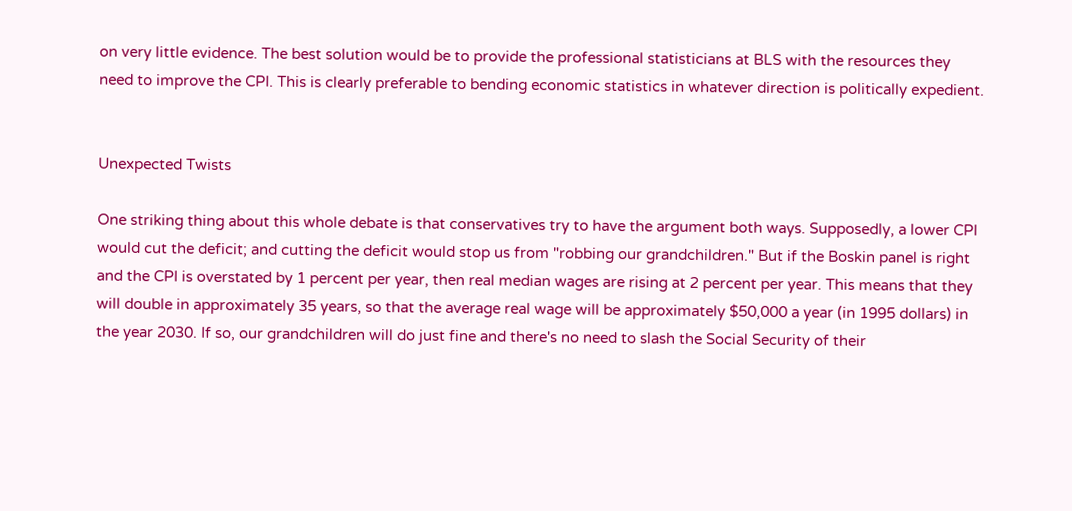on very little evidence. The best solution would be to provide the professional statisticians at BLS with the resources they need to improve the CPI. This is clearly preferable to bending economic statistics in whatever direction is politically expedient.


Unexpected Twists

One striking thing about this whole debate is that conservatives try to have the argument both ways. Supposedly, a lower CPI would cut the deficit; and cutting the deficit would stop us from "robbing our grandchildren." But if the Boskin panel is right and the CPI is overstated by 1 percent per year, then real median wages are rising at 2 percent per year. This means that they will double in approximately 35 years, so that the average real wage will be approximately $50,000 a year (in 1995 dollars) in the year 2030. If so, our grandchildren will do just fine and there's no need to slash the Social Security of their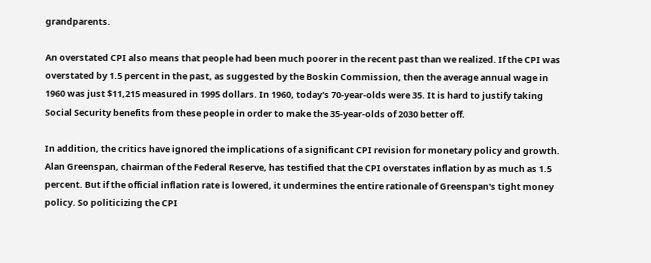grandparents.

An overstated CPI also means that people had been much poorer in the recent past than we realized. If the CPI was overstated by 1.5 percent in the past, as suggested by the Boskin Commission, then the average annual wage in 1960 was just $11,215 measured in 1995 dollars. In 1960, today's 70-year-olds were 35. It is hard to justify taking Social Security benefits from these people in order to make the 35-year-olds of 2030 better off.

In addition, the critics have ignored the implications of a significant CPI revision for monetary policy and growth. Alan Greenspan, chairman of the Federal Reserve, has testified that the CPI overstates inflation by as much as 1.5 percent. But if the official inflation rate is lowered, it undermines the entire rationale of Greenspan's tight money policy. So politicizing the CPI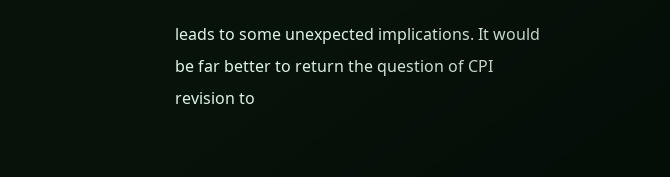leads to some unexpected implications. It would be far better to return the question of CPI revision to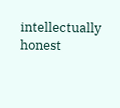intellectually honest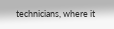technicians, where it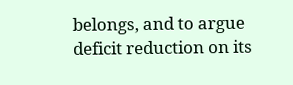belongs, and to argue deficit reduction on its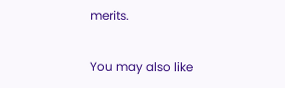merits.

You may also like